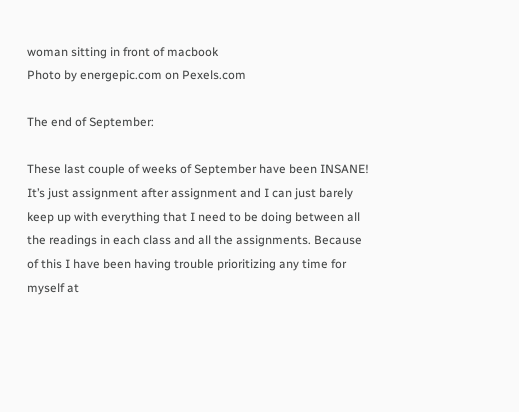woman sitting in front of macbook
Photo by energepic.com on Pexels.com

The end of September:

These last couple of weeks of September have been INSANE! It’s just assignment after assignment and I can just barely keep up with everything that I need to be doing between all the readings in each class and all the assignments. Because of this I have been having trouble prioritizing any time for myself at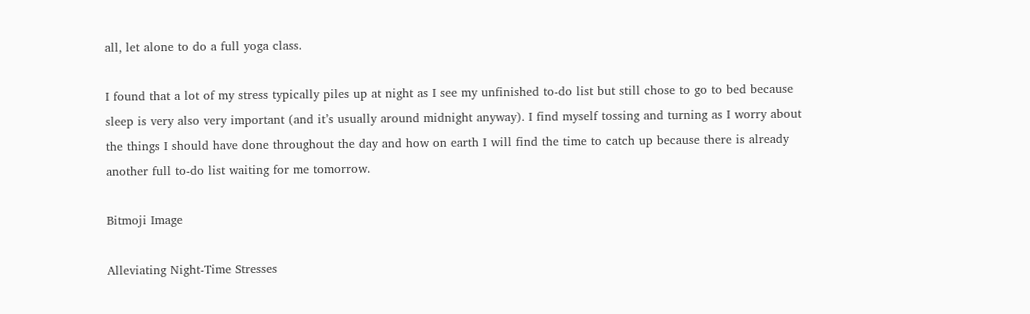all, let alone to do a full yoga class.

I found that a lot of my stress typically piles up at night as I see my unfinished to-do list but still chose to go to bed because sleep is very also very important (and it’s usually around midnight anyway). I find myself tossing and turning as I worry about the things I should have done throughout the day and how on earth I will find the time to catch up because there is already another full to-do list waiting for me tomorrow.

Bitmoji Image

Alleviating Night-Time Stresses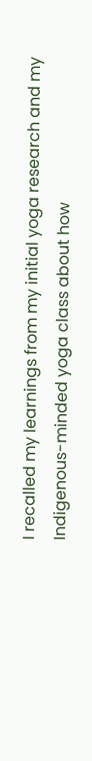I recalled my learnings from my initial yoga research and my Indigenous-minded yoga class about how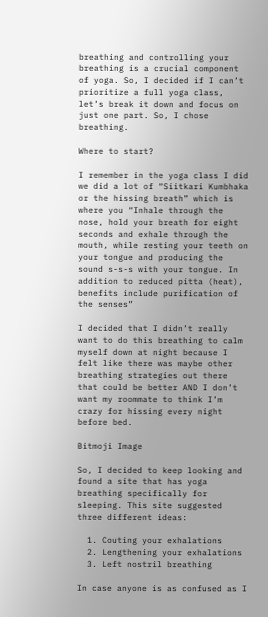breathing and controlling your breathing is a crucial component of yoga. So, I decided if I can’t prioritize a full yoga class, let’s break it down and focus on just one part. So, I chose breathing.

Where to start?

I remember in the yoga class I did we did a lot of “Siitkari Kumbhaka or the hissing breath” which is where you “Inhale through the nose, hold your breath for eight seconds and exhale through the mouth, while resting your teeth on your tongue and producing the sound s-s-s with your tongue. In addition to reduced pitta (heat), benefits include purification of the senses”

I decided that I didn’t really want to do this breathing to calm myself down at night because I felt like there was maybe other breathing strategies out there that could be better AND I don’t want my roommate to think I’m crazy for hissing every night before bed.

Bitmoji Image

So, I decided to keep looking and found a site that has yoga breathing specifically for sleeping. This site suggested three different ideas:

  1. Couting your exhalations
  2. Lengthening your exhalations
  3. Left nostril breathing

In case anyone is as confused as I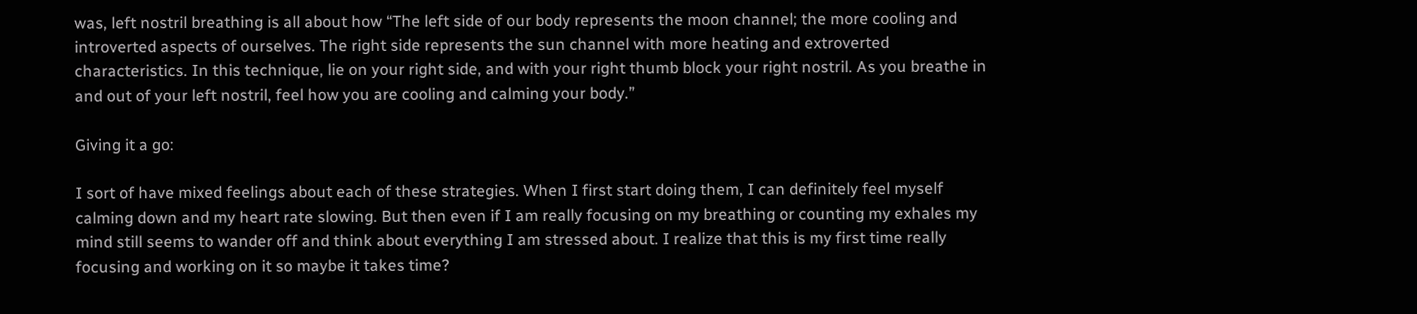was, left nostril breathing is all about how “The left side of our body represents the moon channel; the more cooling and introverted aspects of ourselves. The right side represents the sun channel with more heating and extroverted characteristics. In this technique, lie on your right side, and with your right thumb block your right nostril. As you breathe in and out of your left nostril, feel how you are cooling and calming your body.”

Giving it a go:

I sort of have mixed feelings about each of these strategies. When I first start doing them, I can definitely feel myself calming down and my heart rate slowing. But then even if I am really focusing on my breathing or counting my exhales my mind still seems to wander off and think about everything I am stressed about. I realize that this is my first time really focusing and working on it so maybe it takes time?